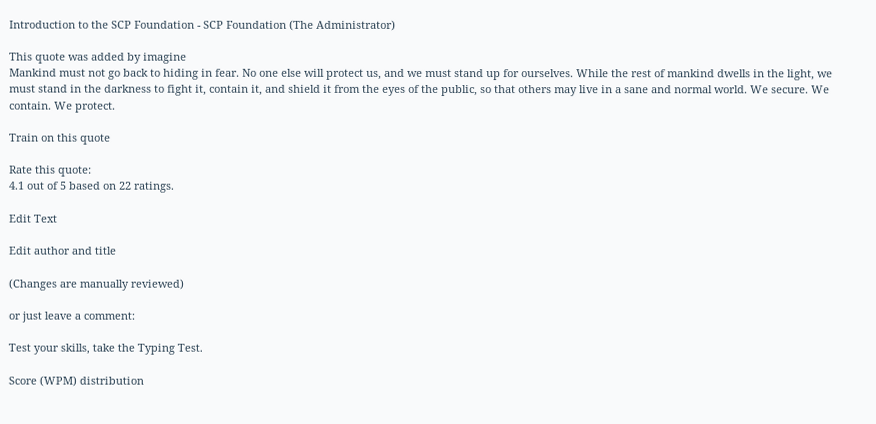Introduction to the SCP Foundation - SCP Foundation (The Administrator)

This quote was added by imagine
Mankind must not go back to hiding in fear. No one else will protect us, and we must stand up for ourselves. While the rest of mankind dwells in the light, we must stand in the darkness to fight it, contain it, and shield it from the eyes of the public, so that others may live in a sane and normal world. We secure. We contain. We protect.

Train on this quote

Rate this quote:
4.1 out of 5 based on 22 ratings.

Edit Text

Edit author and title

(Changes are manually reviewed)

or just leave a comment:

Test your skills, take the Typing Test.

Score (WPM) distribution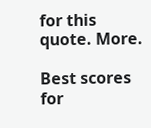for this quote. More.

Best scores for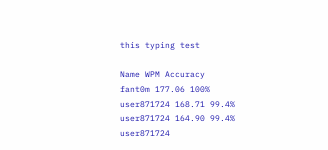this typing test

Name WPM Accuracy
fant0m 177.06 100%
user871724 168.71 99.4%
user871724 164.90 99.4%
user871724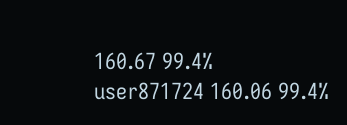160.67 99.4%
user871724 160.06 99.4%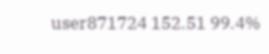user871724 152.51 99.4%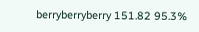berryberryberry 151.82 95.3%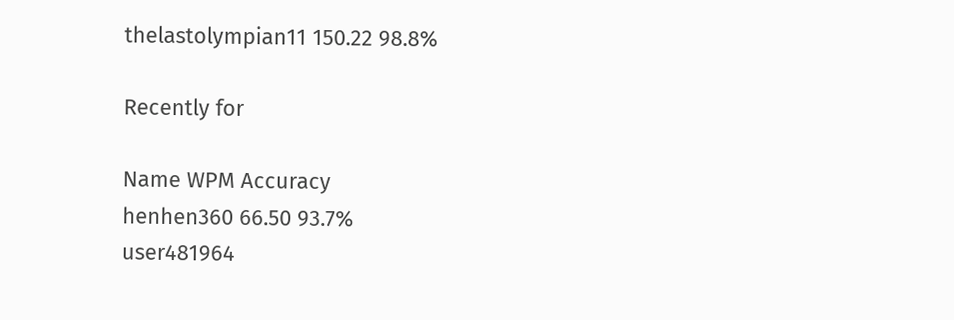thelastolympian11 150.22 98.8%

Recently for

Name WPM Accuracy
henhen360 66.50 93.7%
user481964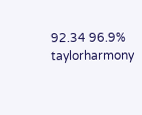92.34 96.9%
taylorharmony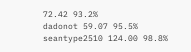72.42 93.2%
dadonot 59.07 95.5%
seantype2510 124.00 98.8%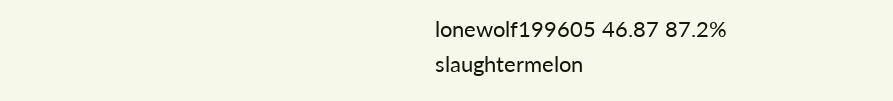lonewolf199605 46.87 87.2%
slaughtermelon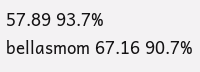57.89 93.7%
bellasmom 67.16 90.7%